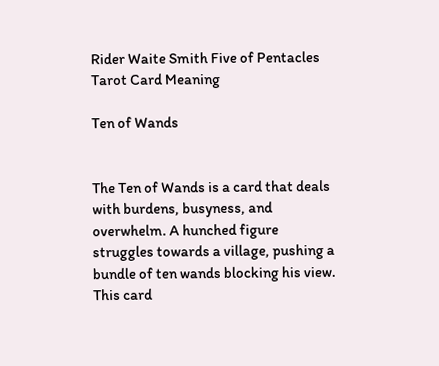Rider Waite Smith Five of Pentacles Tarot Card Meaning

Ten of Wands


The Ten of Wands is a card that deals with burdens, busyness, and overwhelm. A hunched figure struggles towards a village, pushing a bundle of ten wands blocking his view. This card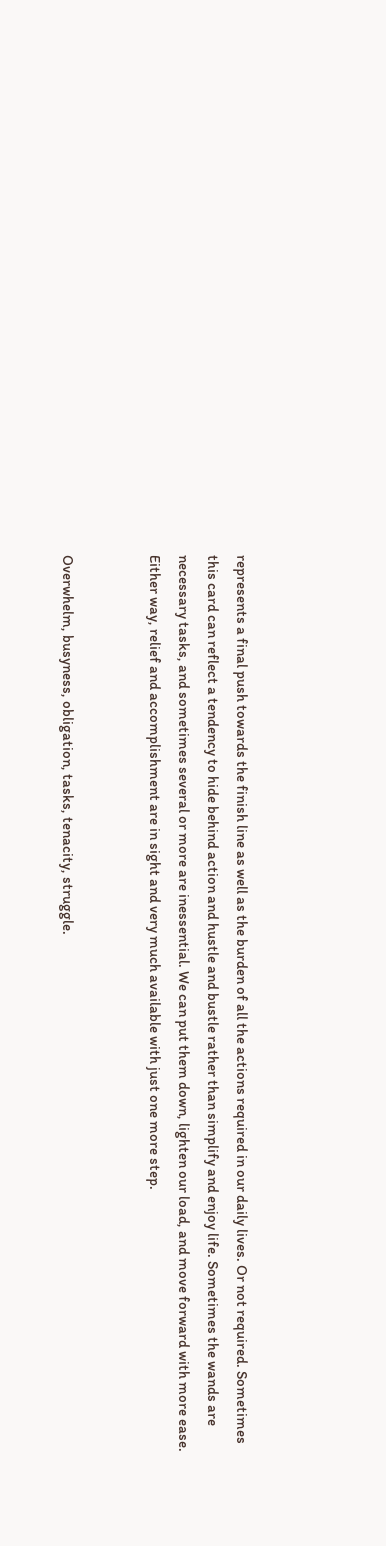represents a final push towards the finish line as well as the burden of all the actions required in our daily lives. Or not required. Sometimes this card can reflect a tendency to hide behind action and hustle and bustle rather than simplify and enjoy life. Sometimes the wands are necessary tasks, and sometimes several or more are inessential. We can put them down, lighten our load, and move forward with more ease. Either way, relief and accomplishment are in sight and very much available with just one more step.


Overwhelm, busyness, obligation, tasks, tenacity, struggle.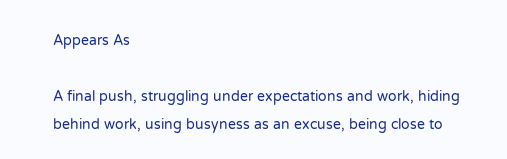Appears As

A final push, struggling under expectations and work, hiding behind work, using busyness as an excuse, being close to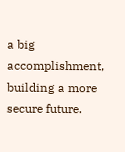a big accomplishment, building a more secure future.